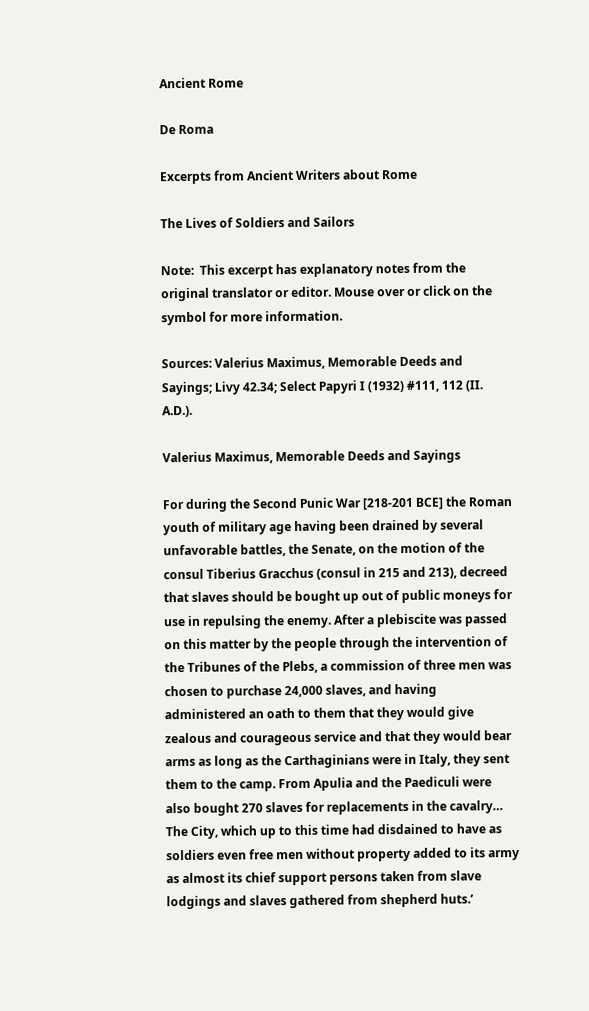Ancient Rome

De Roma

Excerpts from Ancient Writers about Rome

The Lives of Soldiers and Sailors

Note:  This excerpt has explanatory notes from the original translator or editor. Mouse over or click on the symbol for more information.

Sources: Valerius Maximus, Memorable Deeds and Sayings; Livy 42.34; Select Papyri I (1932) #111, 112 (II. A.D.).

Valerius Maximus, Memorable Deeds and Sayings

For during the Second Punic War [218-201 BCE] the Roman youth of military age having been drained by several unfavorable battles, the Senate, on the motion of the consul Tiberius Gracchus (consul in 215 and 213), decreed that slaves should be bought up out of public moneys for use in repulsing the enemy. After a plebiscite was passed on this matter by the people through the intervention of the Tribunes of the Plebs, a commission of three men was chosen to purchase 24,000 slaves, and having administered an oath to them that they would give zealous and courageous service and that they would bear arms as long as the Carthaginians were in Italy, they sent them to the camp. From Apulia and the Paediculi were also bought 270 slaves for replacements in the cavalry… The City, which up to this time had disdained to have as soldiers even free men without property added to its army as almost its chief support persons taken from slave lodgings and slaves gathered from shepherd huts.’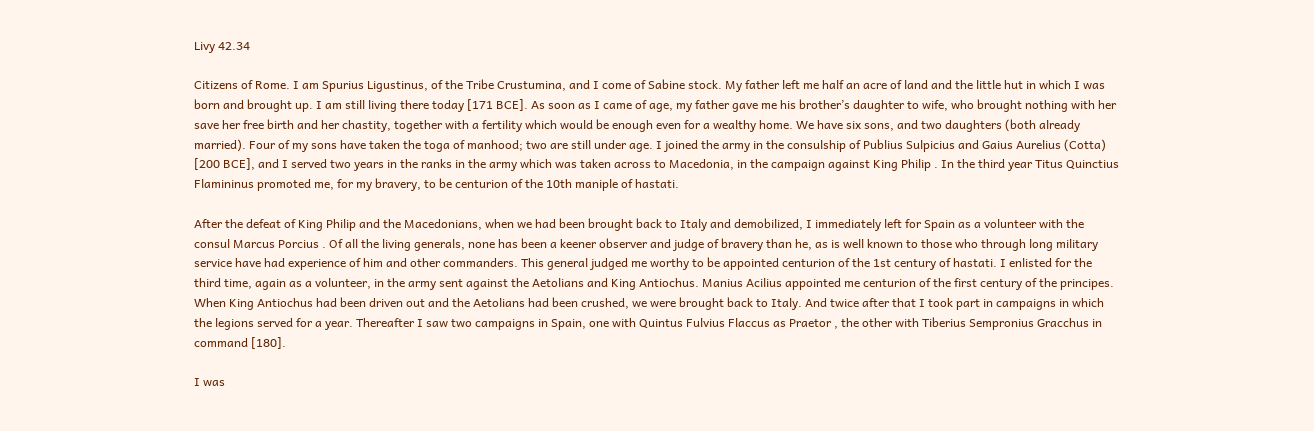Livy 42.34

Citizens of Rome. I am Spurius Ligustinus, of the Tribe Crustumina, and I come of Sabine stock. My father left me half an acre of land and the little hut in which I was born and brought up. I am still living there today [171 BCE]. As soon as I came of age, my father gave me his brother’s daughter to wife, who brought nothing with her save her free birth and her chastity, together with a fertility which would be enough even for a wealthy home. We have six sons, and two daughters (both already married). Four of my sons have taken the toga of manhood; two are still under age. I joined the army in the consulship of Publius Sulpicius and Gaius Aurelius (Cotta) [200 BCE], and I served two years in the ranks in the army which was taken across to Macedonia, in the campaign against King Philip . In the third year Titus Quinctius Flamininus promoted me, for my bravery, to be centurion of the 10th maniple of hastati.

After the defeat of King Philip and the Macedonians, when we had been brought back to Italy and demobilized, I immediately left for Spain as a volunteer with the consul Marcus Porcius . Of all the living generals, none has been a keener observer and judge of bravery than he, as is well known to those who through long military service have had experience of him and other commanders. This general judged me worthy to be appointed centurion of the 1st century of hastati. I enlisted for the third time, again as a volunteer, in the army sent against the Aetolians and King Antiochus. Manius Acilius appointed me centurion of the first century of the principes. When King Antiochus had been driven out and the Aetolians had been crushed, we were brought back to Italy. And twice after that I took part in campaigns in which the legions served for a year. Thereafter I saw two campaigns in Spain, one with Quintus Fulvius Flaccus as Praetor , the other with Tiberius Sempronius Gracchus in command [180].

I was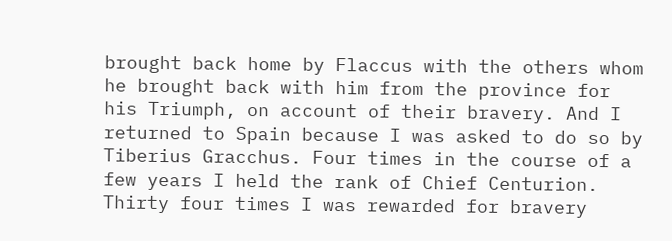brought back home by Flaccus with the others whom he brought back with him from the province for his Triumph, on account of their bravery. And I returned to Spain because I was asked to do so by Tiberius Gracchus. Four times in the course of a few years I held the rank of Chief Centurion. Thirty four times I was rewarded for bravery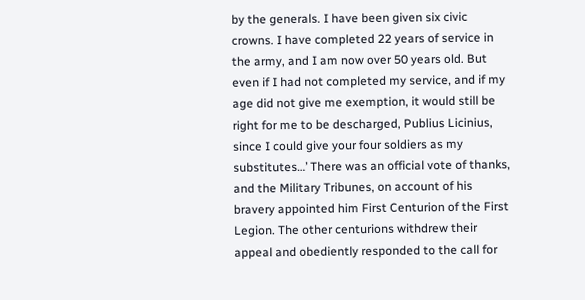by the generals. I have been given six civic crowns. I have completed 22 years of service in the army, and I am now over 50 years old. But even if I had not completed my service, and if my age did not give me exemption, it would still be right for me to be descharged, Publius Licinius, since I could give your four soldiers as my substitutes…’ There was an official vote of thanks, and the Military Tribunes, on account of his bravery appointed him First Centurion of the First Legion. The other centurions withdrew their appeal and obediently responded to the call for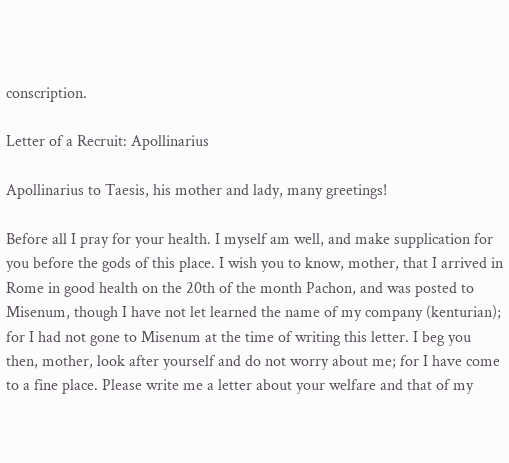conscription.

Letter of a Recruit: Apollinarius

Apollinarius to Taesis, his mother and lady, many greetings!

Before all I pray for your health. I myself am well, and make supplication for you before the gods of this place. I wish you to know, mother, that I arrived in Rome in good health on the 20th of the month Pachon, and was posted to Misenum, though I have not let learned the name of my company (kenturian); for I had not gone to Misenum at the time of writing this letter. I beg you then, mother, look after yourself and do not worry about me; for I have come to a fine place. Please write me a letter about your welfare and that of my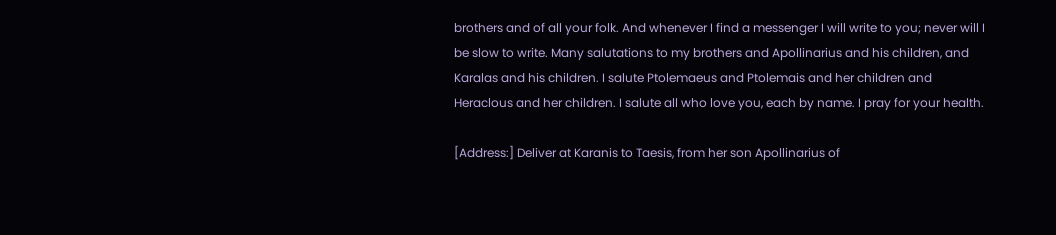brothers and of all your folk. And whenever I find a messenger I will write to you; never will I be slow to write. Many salutations to my brothers and Apollinarius and his children, and Karalas and his children. I salute Ptolemaeus and Ptolemais and her children and Heraclous and her children. I salute all who love you, each by name. I pray for your health.

[Address:] Deliver at Karanis to Taesis, from her son Apollinarius of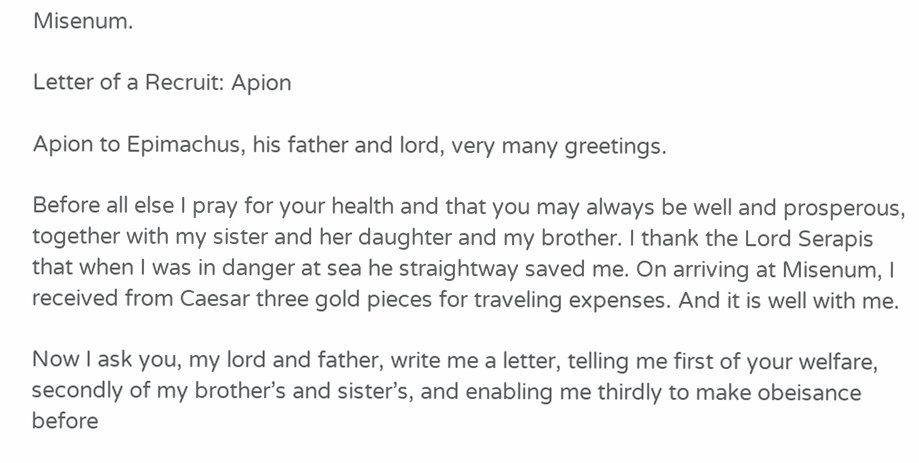Misenum.

Letter of a Recruit: Apion

Apion to Epimachus, his father and lord, very many greetings.

Before all else I pray for your health and that you may always be well and prosperous, together with my sister and her daughter and my brother. I thank the Lord Serapis that when I was in danger at sea he straightway saved me. On arriving at Misenum, I received from Caesar three gold pieces for traveling expenses. And it is well with me.

Now I ask you, my lord and father, write me a letter, telling me first of your welfare, secondly of my brother’s and sister’s, and enabling me thirdly to make obeisance before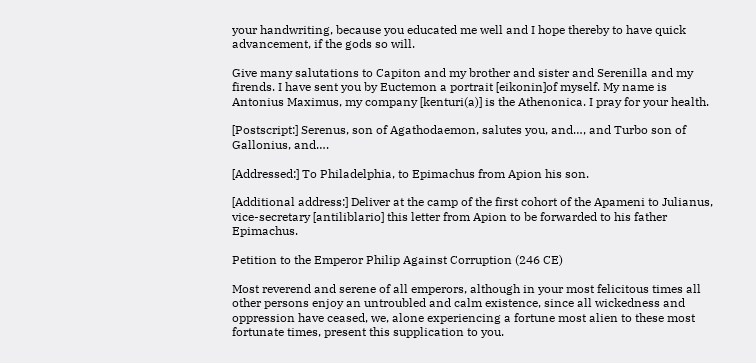your handwriting, because you educated me well and I hope thereby to have quick advancement, if the gods so will.

Give many salutations to Capiton and my brother and sister and Serenilla and my firends. I have sent you by Euctemon a portrait [eikonin]of myself. My name is Antonius Maximus, my company [kenturi(a)] is the Athenonica. I pray for your health.

[Postscript:] Serenus, son of Agathodaemon, salutes you, and…, and Turbo son of Gallonius, and….

[Addressed:] To Philadelphia, to Epimachus from Apion his son.

[Additional address:] Deliver at the camp of the first cohort of the Apameni to Julianus, vice-secretary [antiliblario] this letter from Apion to be forwarded to his father Epimachus.

Petition to the Emperor Philip Against Corruption (246 CE)

Most reverend and serene of all emperors, although in your most felicitous times all other persons enjoy an untroubled and calm existence, since all wickedness and oppression have ceased, we, alone experiencing a fortune most alien to these most fortunate times, present this supplication to you.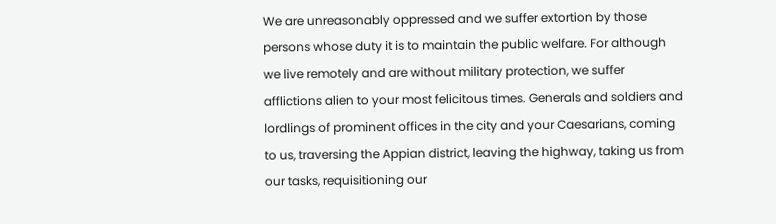We are unreasonably oppressed and we suffer extortion by those persons whose duty it is to maintain the public welfare. For although we live remotely and are without military protection, we suffer afflictions alien to your most felicitous times. Generals and soldiers and lordlings of prominent offices in the city and your Caesarians, coming to us, traversing the Appian district, leaving the highway, taking us from our tasks, requisitioning our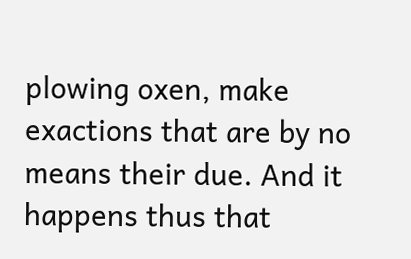plowing oxen, make exactions that are by no means their due. And it happens thus that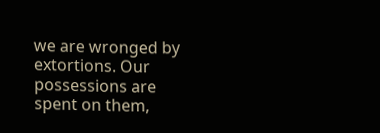we are wronged by extortions. Our possessions are spent on them,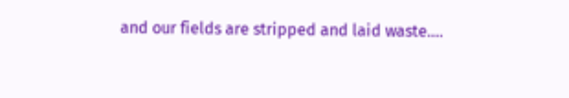and our fields are stripped and laid waste….